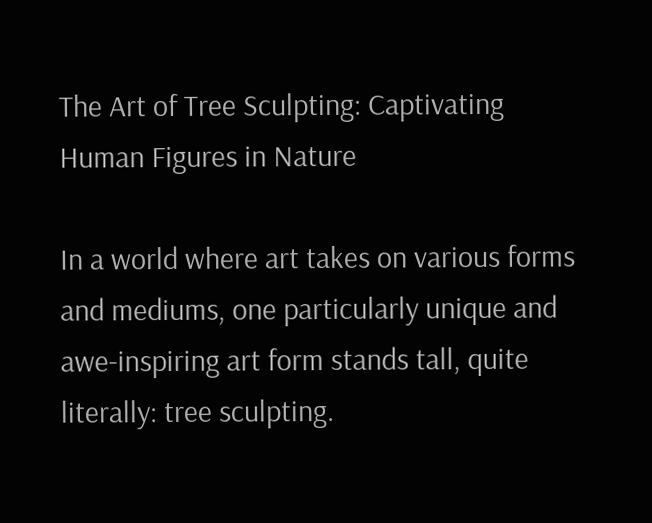The Art of Tree Sculpting: Captivating Human Figures in Nature

In a world where art takes on various forms and mediums, one particularly unique and awe-inspiring art form stands tall, quite literally: tree sculpting.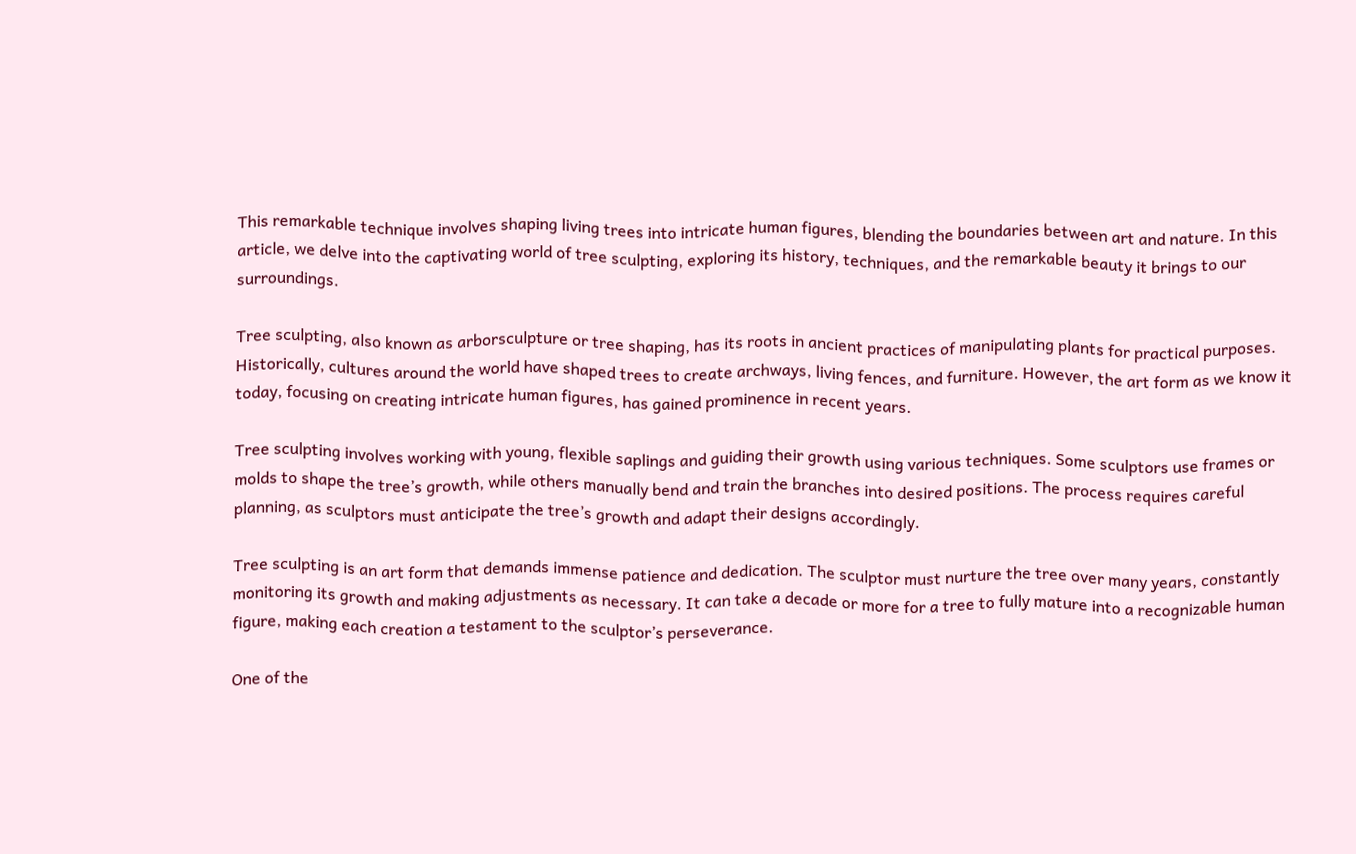This remarkable technique involves shaping living trees into intricate human figures, blending the boundaries between art and nature. In this article, we delve into the captivating world of tree sculpting, exploring its history, techniques, and the remarkable beauty it brings to our surroundings.

Tree sculpting, also known as arborsculpture or tree shaping, has its roots in ancient practices of manipulating plants for practical purposes. Historically, cultures around the world have shaped trees to create archways, living fences, and furniture. However, the art form as we know it today, focusing on creating intricate human figures, has gained prominence in recent years.

Tree sculpting involves working with young, flexible saplings and guiding their growth using various techniques. Some sculptors use frames or molds to shape the tree’s growth, while others manually bend and train the branches into desired positions. The process requires careful planning, as sculptors must anticipate the tree’s growth and adapt their designs accordingly.

Tree sculpting is an art form that demands immense patience and dedication. The sculptor must nurture the tree over many years, constantly monitoring its growth and making adjustments as necessary. It can take a decade or more for a tree to fully mature into a recognizable human figure, making each creation a testament to the sculptor’s perseverance.

One of the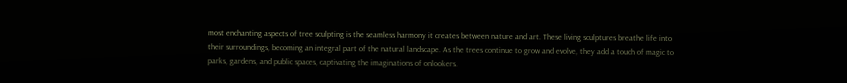most enchanting aspects of tree sculpting is the seamless harmony it creates between nature and art. These living sculptures breathe life into their surroundings, becoming an integral part of the natural landscape. As the trees continue to grow and evolve, they add a touch of magic to parks, gardens, and public spaces, captivating the imaginations of onlookers.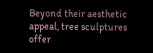Beyond their aesthetic appeal, tree sculptures offer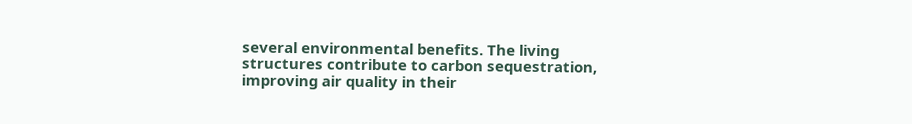several environmental benefits. The living structures contribute to carbon sequestration, improving air quality in their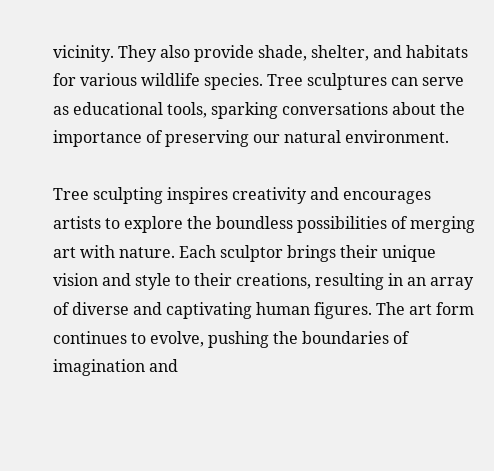vicinity. They also provide shade, shelter, and habitats for various wildlife species. Tree sculptures can serve as educational tools, sparking conversations about the importance of preserving our natural environment.

Tree sculpting inspires creativity and encourages artists to explore the boundless possibilities of merging art with nature. Each sculptor brings their unique vision and style to their creations, resulting in an array of diverse and captivating human figures. The art form continues to evolve, pushing the boundaries of imagination and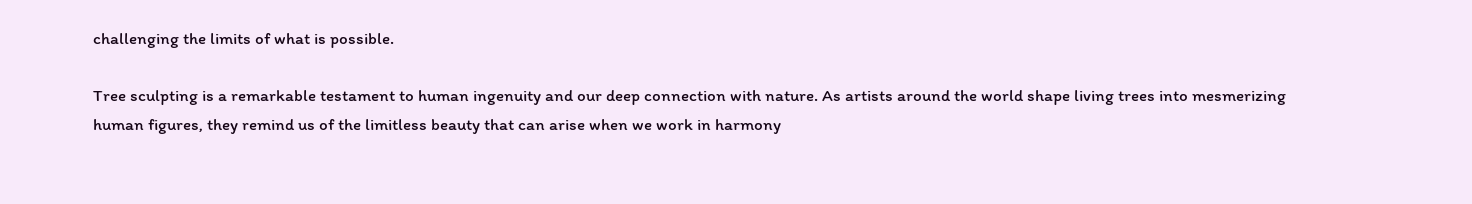challenging the limits of what is possible.

Tree sculpting is a remarkable testament to human ingenuity and our deep connection with nature. As artists around the world shape living trees into mesmerizing human figures, they remind us of the limitless beauty that can arise when we work in harmony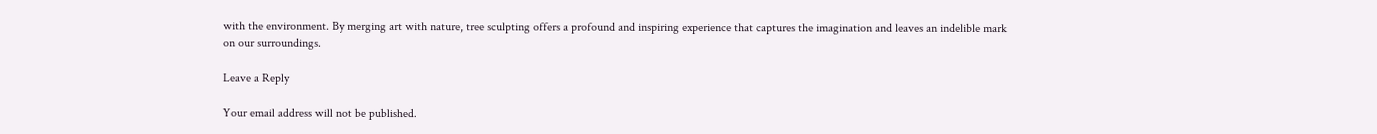with the environment. By merging art with nature, tree sculpting offers a profound and inspiring experience that captures the imagination and leaves an indelible mark on our surroundings.

Leave a Reply

Your email address will not be published.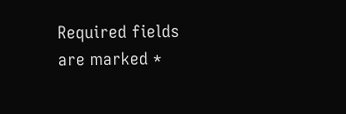Required fields are marked *